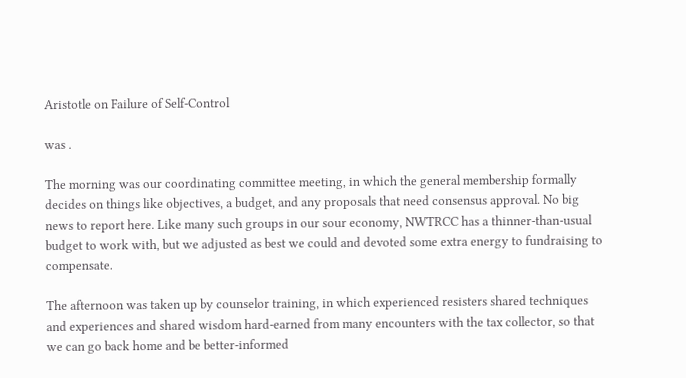Aristotle on Failure of Self-Control

was .

The morning was our coordinating committee meeting, in which the general membership formally decides on things like objectives, a budget, and any proposals that need consensus approval. No big news to report here. Like many such groups in our sour economy, NWTRCC has a thinner-than-usual budget to work with, but we adjusted as best we could and devoted some extra energy to fundraising to compensate.

The afternoon was taken up by counselor training, in which experienced resisters shared techniques and experiences and shared wisdom hard-earned from many encounters with the tax collector, so that we can go back home and be better-informed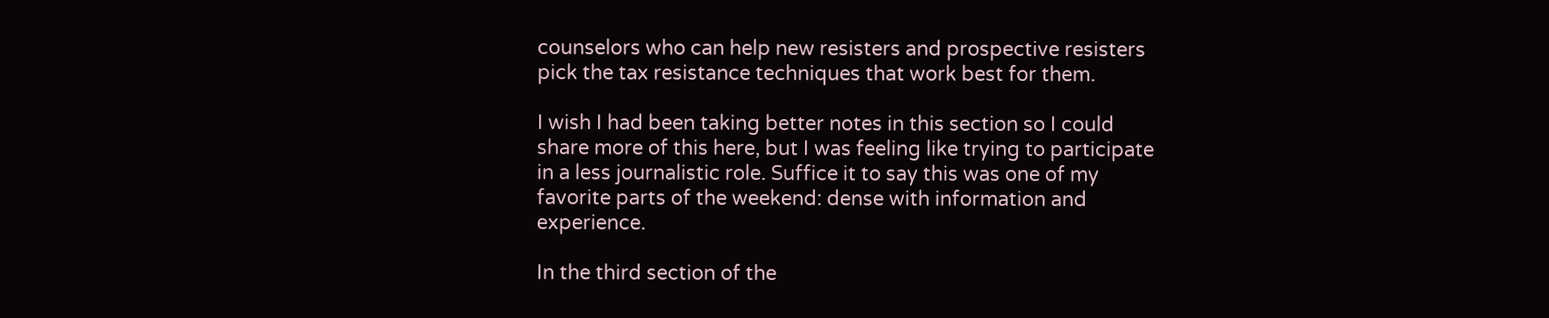counselors who can help new resisters and prospective resisters pick the tax resistance techniques that work best for them.

I wish I had been taking better notes in this section so I could share more of this here, but I was feeling like trying to participate in a less journalistic role. Suffice it to say this was one of my favorite parts of the weekend: dense with information and experience.

In the third section of the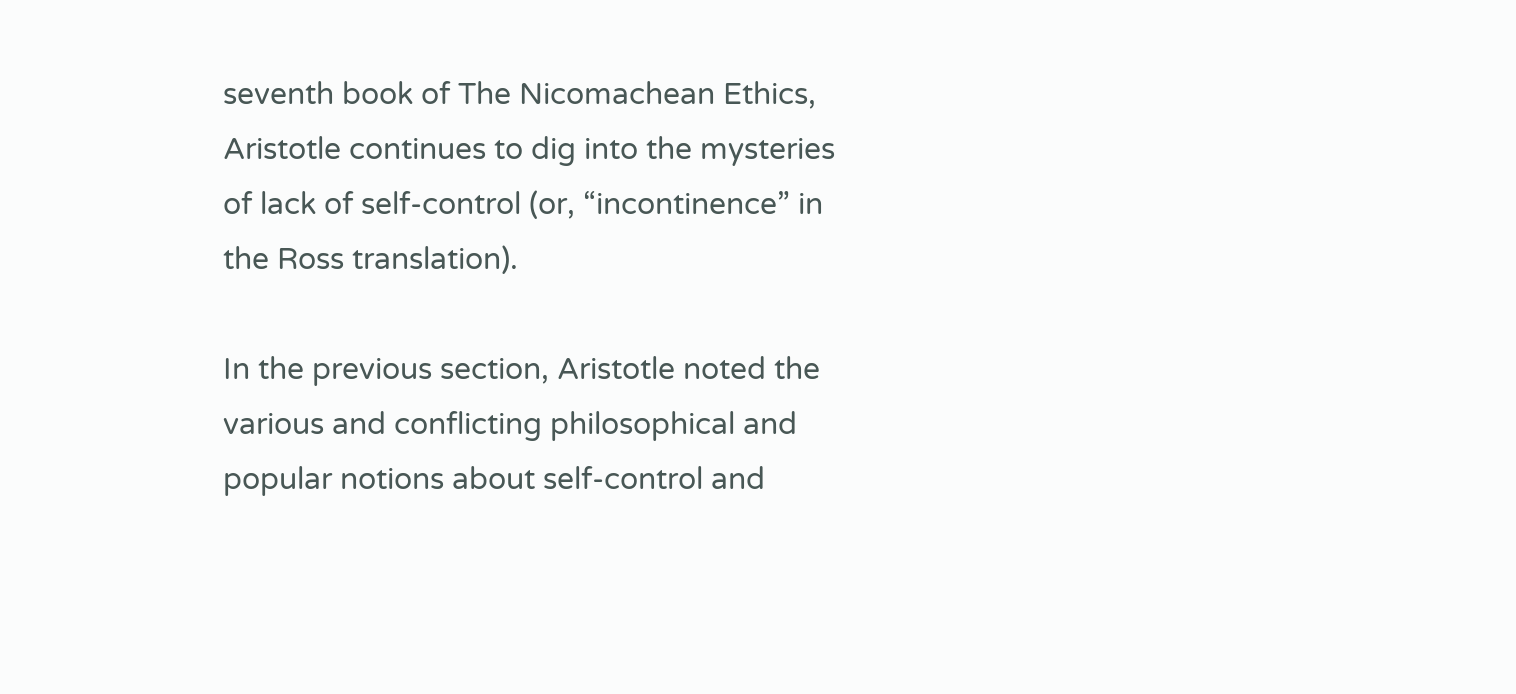seventh book of The Nicomachean Ethics, Aristotle continues to dig into the mysteries of lack of self-control (or, “incontinence” in the Ross translation).

In the previous section, Aristotle noted the various and conflicting philosophical and popular notions about self-control and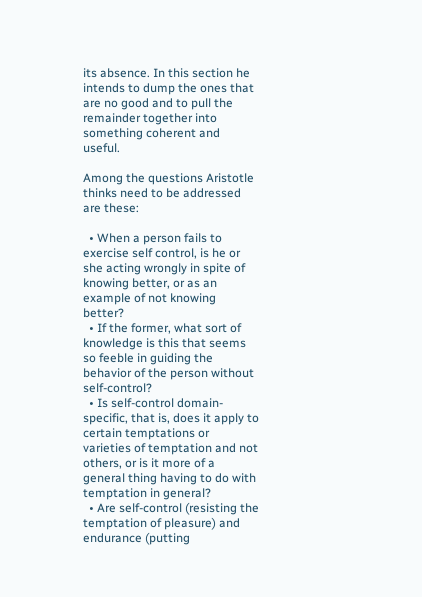its absence. In this section he intends to dump the ones that are no good and to pull the remainder together into something coherent and useful.

Among the questions Aristotle thinks need to be addressed are these:

  • When a person fails to exercise self control, is he or she acting wrongly in spite of knowing better, or as an example of not knowing better?
  • If the former, what sort of knowledge is this that seems so feeble in guiding the behavior of the person without self-control?
  • Is self-control domain-specific, that is, does it apply to certain temptations or varieties of temptation and not others, or is it more of a general thing having to do with temptation in general?
  • Are self-control (resisting the temptation of pleasure) and endurance (putting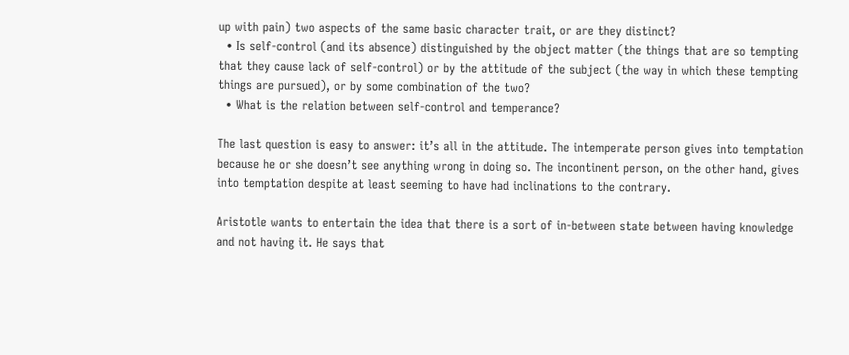up with pain) two aspects of the same basic character trait, or are they distinct?
  • Is self-control (and its absence) distinguished by the object matter (the things that are so tempting that they cause lack of self-control) or by the attitude of the subject (the way in which these tempting things are pursued), or by some combination of the two?
  • What is the relation between self-control and temperance?

The last question is easy to answer: it’s all in the attitude. The intemperate person gives into temptation because he or she doesn’t see anything wrong in doing so. The incontinent person, on the other hand, gives into temptation despite at least seeming to have had inclinations to the contrary.

Aristotle wants to entertain the idea that there is a sort of in-between state between having knowledge and not having it. He says that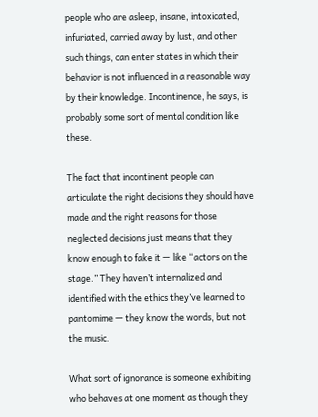people who are asleep, insane, intoxicated, infuriated, carried away by lust, and other such things, can enter states in which their behavior is not influenced in a reasonable way by their knowledge. Incontinence, he says, is probably some sort of mental condition like these.

The fact that incontinent people can articulate the right decisions they should have made and the right reasons for those neglected decisions just means that they know enough to fake it — like “actors on the stage.” They haven’t internalized and identified with the ethics they’ve learned to pantomime — they know the words, but not the music.

What sort of ignorance is someone exhibiting who behaves at one moment as though they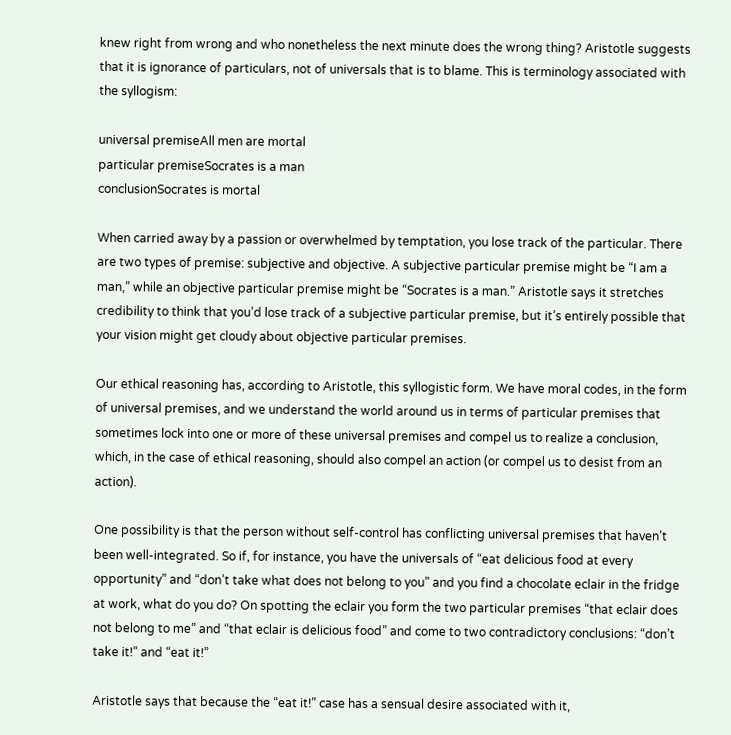knew right from wrong and who nonetheless the next minute does the wrong thing? Aristotle suggests that it is ignorance of particulars, not of universals that is to blame. This is terminology associated with the syllogism:

universal premiseAll men are mortal
particular premiseSocrates is a man
conclusionSocrates is mortal

When carried away by a passion or overwhelmed by temptation, you lose track of the particular. There are two types of premise: subjective and objective. A subjective particular premise might be “I am a man,” while an objective particular premise might be “Socrates is a man.” Aristotle says it stretches credibility to think that you’d lose track of a subjective particular premise, but it’s entirely possible that your vision might get cloudy about objective particular premises.

Our ethical reasoning has, according to Aristotle, this syllogistic form. We have moral codes, in the form of universal premises, and we understand the world around us in terms of particular premises that sometimes lock into one or more of these universal premises and compel us to realize a conclusion, which, in the case of ethical reasoning, should also compel an action (or compel us to desist from an action).

One possibility is that the person without self-control has conflicting universal premises that haven’t been well-integrated. So if, for instance, you have the universals of “eat delicious food at every opportunity” and “don’t take what does not belong to you” and you find a chocolate eclair in the fridge at work, what do you do? On spotting the eclair you form the two particular premises “that eclair does not belong to me” and “that eclair is delicious food” and come to two contradictory conclusions: “don’t take it!” and “eat it!”

Aristotle says that because the “eat it!” case has a sensual desire associated with it,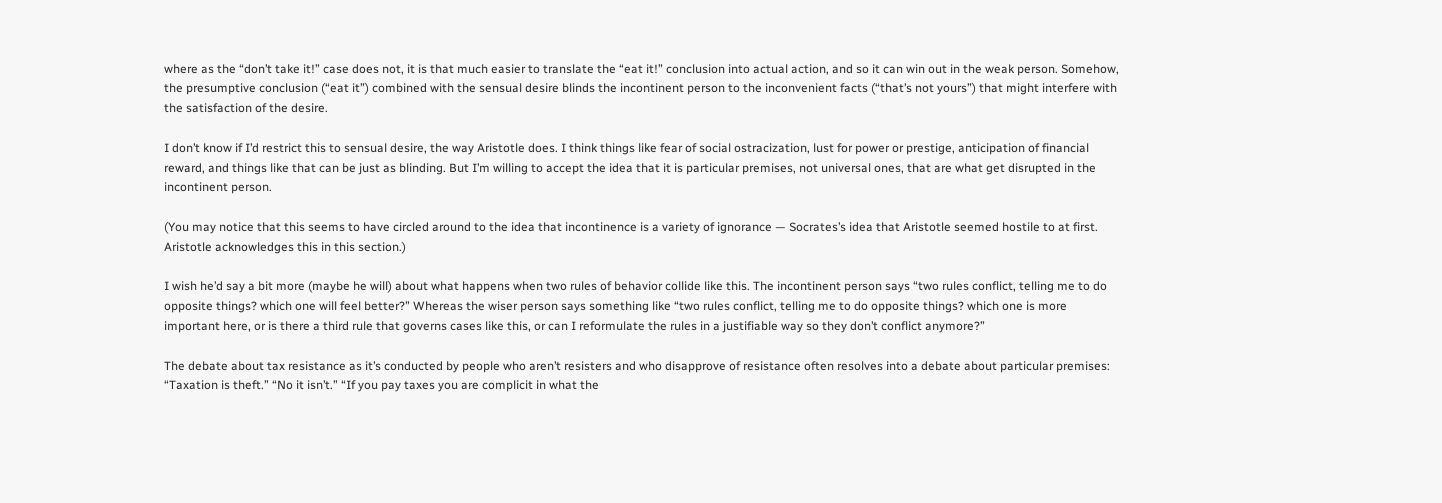where as the “don’t take it!” case does not, it is that much easier to translate the “eat it!” conclusion into actual action, and so it can win out in the weak person. Somehow, the presumptive conclusion (“eat it”) combined with the sensual desire blinds the incontinent person to the inconvenient facts (“that’s not yours”) that might interfere with the satisfaction of the desire.

I don’t know if I’d restrict this to sensual desire, the way Aristotle does. I think things like fear of social ostracization, lust for power or prestige, anticipation of financial reward, and things like that can be just as blinding. But I’m willing to accept the idea that it is particular premises, not universal ones, that are what get disrupted in the incontinent person.

(You may notice that this seems to have circled around to the idea that incontinence is a variety of ignorance — Socrates’s idea that Aristotle seemed hostile to at first. Aristotle acknowledges this in this section.)

I wish he’d say a bit more (maybe he will) about what happens when two rules of behavior collide like this. The incontinent person says “two rules conflict, telling me to do opposite things? which one will feel better?” Whereas the wiser person says something like “two rules conflict, telling me to do opposite things? which one is more important here, or is there a third rule that governs cases like this, or can I reformulate the rules in a justifiable way so they don’t conflict anymore?”

The debate about tax resistance as it’s conducted by people who aren’t resisters and who disapprove of resistance often resolves into a debate about particular premises: “Taxation is theft.” “No it isn’t.” “If you pay taxes you are complicit in what the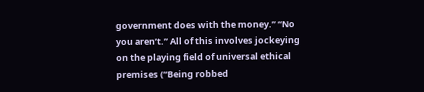government does with the money.” “No you aren’t.” All of this involves jockeying on the playing field of universal ethical premises (“Being robbed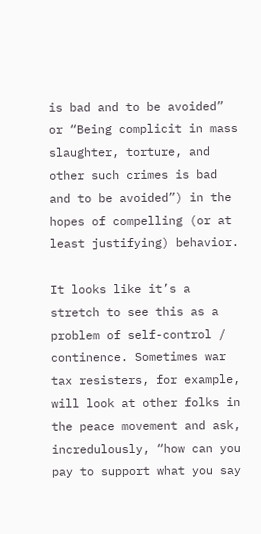is bad and to be avoided” or “Being complicit in mass slaughter, torture, and other such crimes is bad and to be avoided”) in the hopes of compelling (or at least justifying) behavior.

It looks like it’s a stretch to see this as a problem of self-control / continence. Sometimes war tax resisters, for example, will look at other folks in the peace movement and ask, incredulously, “how can you pay to support what you say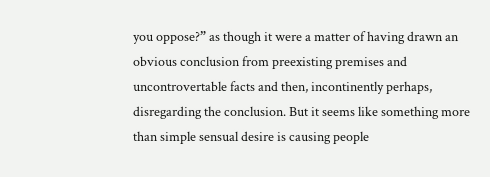you oppose?” as though it were a matter of having drawn an obvious conclusion from preexisting premises and uncontrovertable facts and then, incontinently perhaps, disregarding the conclusion. But it seems like something more than simple sensual desire is causing people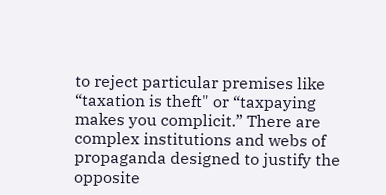to reject particular premises like “taxation is theft" or “taxpaying makes you complicit.” There are complex institutions and webs of propaganda designed to justify the opposite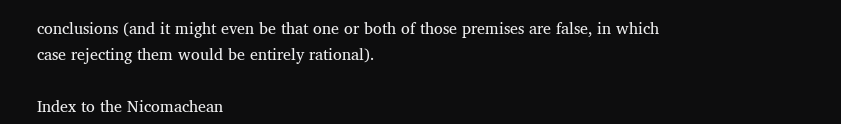conclusions (and it might even be that one or both of those premises are false, in which case rejecting them would be entirely rational).

Index to the Nicomachean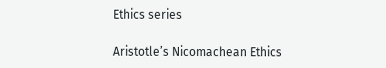Ethics series

Aristotle’s Nicomachean Ethics